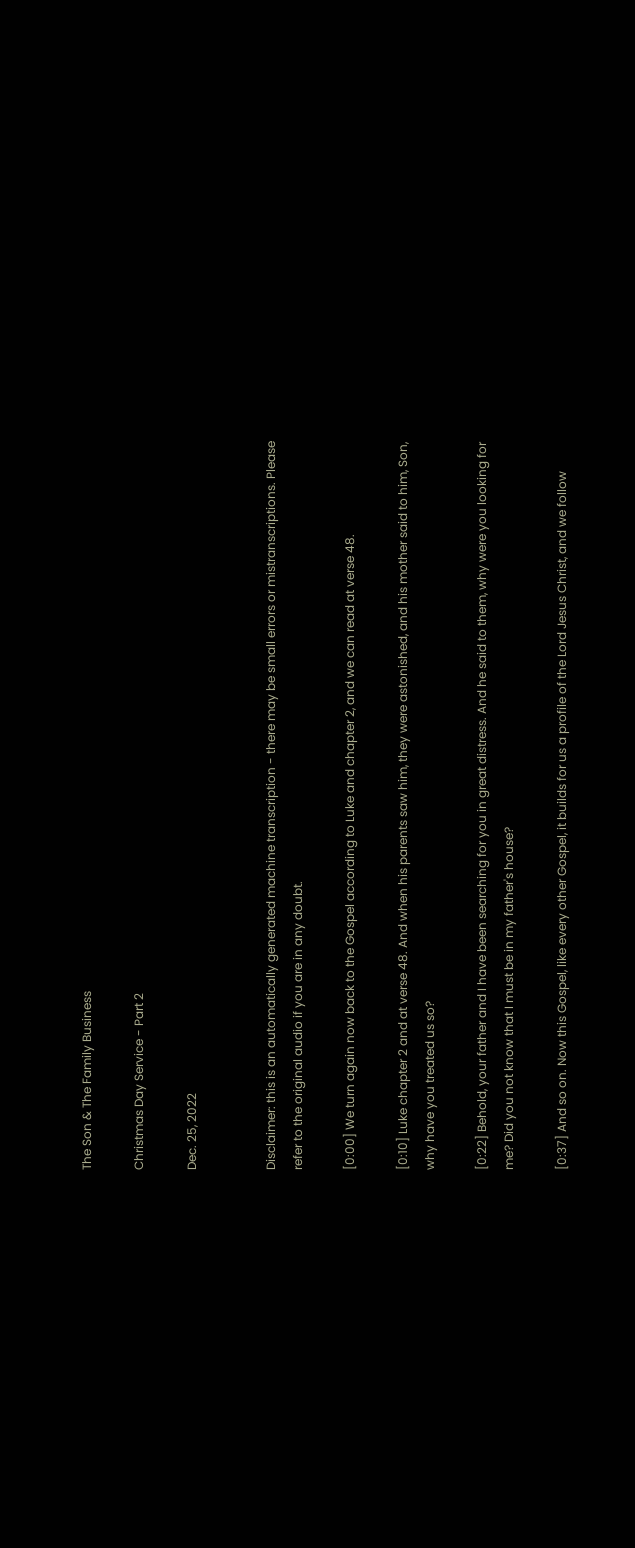The Son & The Family Business

Christmas Day Service - Part 2

Dec. 25, 2022


Disclaimer: this is an automatically generated machine transcription - there may be small errors or mistranscriptions. Please refer to the original audio if you are in any doubt.

[0:00] We turn again now back to the Gospel according to Luke and chapter 2, and we can read at verse 48.

[0:10] Luke chapter 2 and at verse 48. And when his parents saw him, they were astonished, and his mother said to him, Son, why have you treated us so?

[0:22] Behold, your father and I have been searching for you in great distress. And he said to them, why were you looking for me? Did you not know that I must be in my father's house?

[0:37] And so on. Now this Gospel, like every other Gospel, it builds for us a profile of the Lord Jesus Christ, and we follow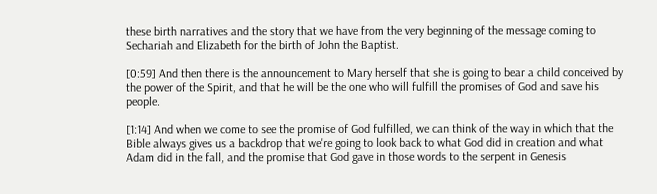these birth narratives and the story that we have from the very beginning of the message coming to Sechariah and Elizabeth for the birth of John the Baptist.

[0:59] And then there is the announcement to Mary herself that she is going to bear a child conceived by the power of the Spirit, and that he will be the one who will fulfill the promises of God and save his people.

[1:14] And when we come to see the promise of God fulfilled, we can think of the way in which that the Bible always gives us a backdrop that we're going to look back to what God did in creation and what Adam did in the fall, and the promise that God gave in those words to the serpent in Genesis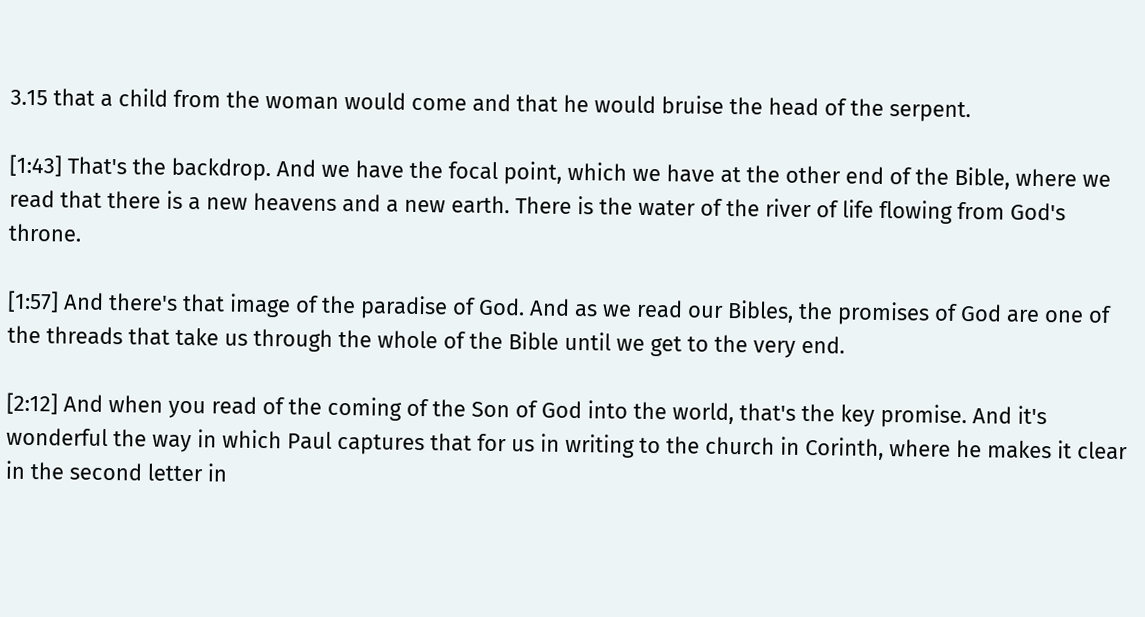3.15 that a child from the woman would come and that he would bruise the head of the serpent.

[1:43] That's the backdrop. And we have the focal point, which we have at the other end of the Bible, where we read that there is a new heavens and a new earth. There is the water of the river of life flowing from God's throne.

[1:57] And there's that image of the paradise of God. And as we read our Bibles, the promises of God are one of the threads that take us through the whole of the Bible until we get to the very end.

[2:12] And when you read of the coming of the Son of God into the world, that's the key promise. And it's wonderful the way in which Paul captures that for us in writing to the church in Corinth, where he makes it clear in the second letter in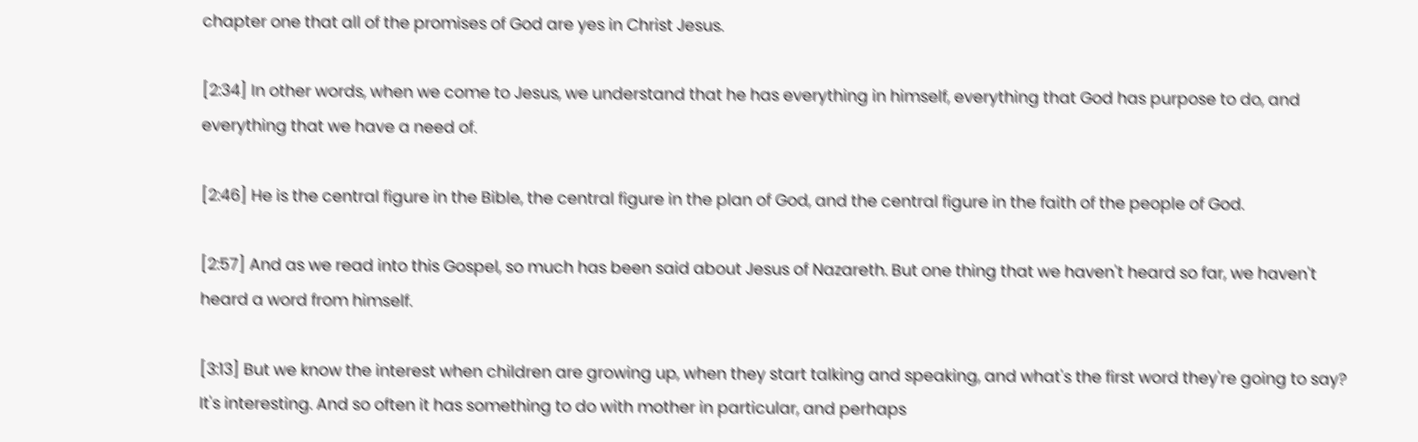chapter one that all of the promises of God are yes in Christ Jesus.

[2:34] In other words, when we come to Jesus, we understand that he has everything in himself, everything that God has purpose to do, and everything that we have a need of.

[2:46] He is the central figure in the Bible, the central figure in the plan of God, and the central figure in the faith of the people of God.

[2:57] And as we read into this Gospel, so much has been said about Jesus of Nazareth. But one thing that we haven't heard so far, we haven't heard a word from himself.

[3:13] But we know the interest when children are growing up, when they start talking and speaking, and what's the first word they're going to say? It's interesting. And so often it has something to do with mother in particular, and perhaps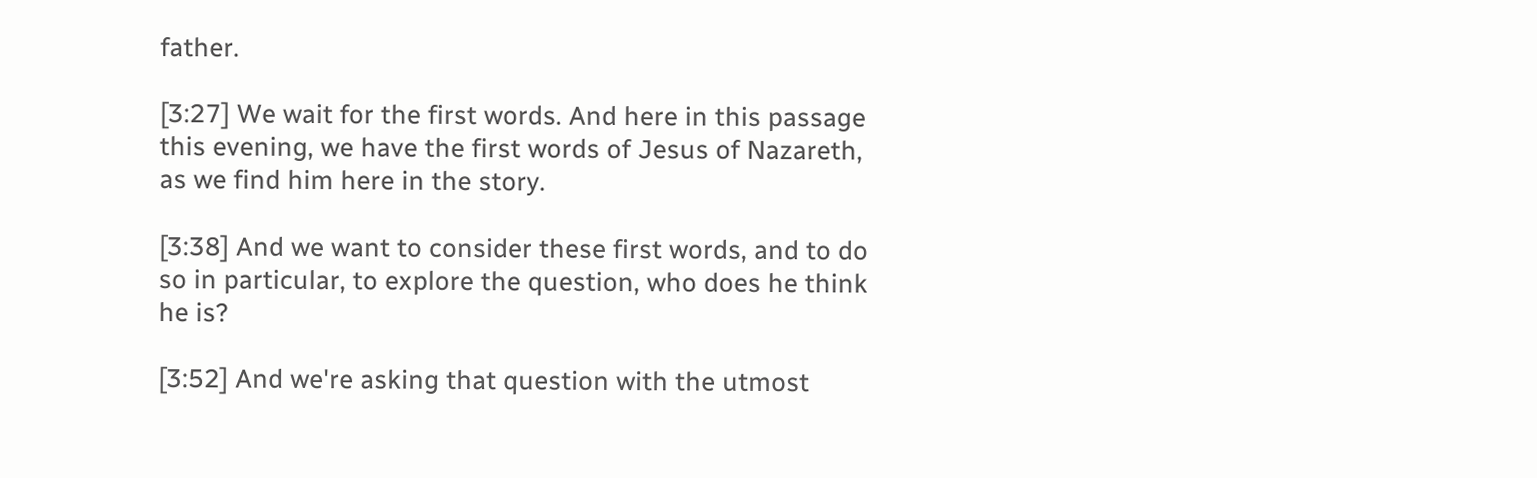father.

[3:27] We wait for the first words. And here in this passage this evening, we have the first words of Jesus of Nazareth, as we find him here in the story.

[3:38] And we want to consider these first words, and to do so in particular, to explore the question, who does he think he is?

[3:52] And we're asking that question with the utmost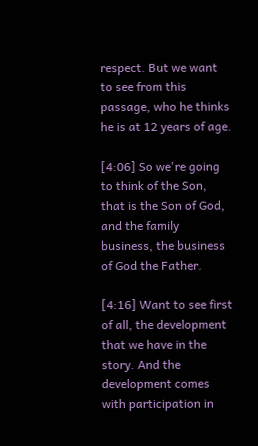respect. But we want to see from this passage, who he thinks he is at 12 years of age.

[4:06] So we're going to think of the Son, that is the Son of God, and the family business, the business of God the Father.

[4:16] Want to see first of all, the development that we have in the story. And the development comes with participation in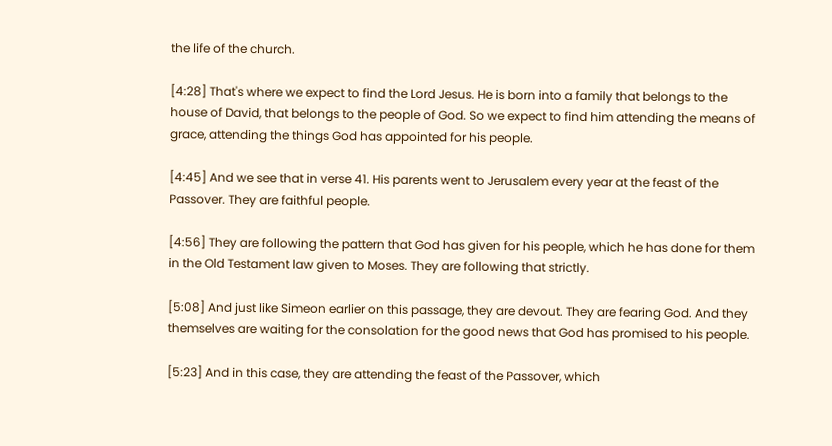the life of the church.

[4:28] That's where we expect to find the Lord Jesus. He is born into a family that belongs to the house of David, that belongs to the people of God. So we expect to find him attending the means of grace, attending the things God has appointed for his people.

[4:45] And we see that in verse 41. His parents went to Jerusalem every year at the feast of the Passover. They are faithful people.

[4:56] They are following the pattern that God has given for his people, which he has done for them in the Old Testament law given to Moses. They are following that strictly.

[5:08] And just like Simeon earlier on this passage, they are devout. They are fearing God. And they themselves are waiting for the consolation for the good news that God has promised to his people.

[5:23] And in this case, they are attending the feast of the Passover, which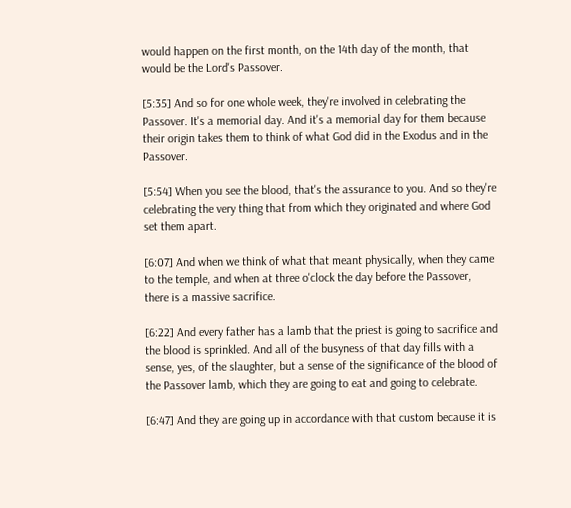would happen on the first month, on the 14th day of the month, that would be the Lord's Passover.

[5:35] And so for one whole week, they're involved in celebrating the Passover. It's a memorial day. And it's a memorial day for them because their origin takes them to think of what God did in the Exodus and in the Passover.

[5:54] When you see the blood, that's the assurance to you. And so they're celebrating the very thing that from which they originated and where God set them apart.

[6:07] And when we think of what that meant physically, when they came to the temple, and when at three o'clock the day before the Passover, there is a massive sacrifice.

[6:22] And every father has a lamb that the priest is going to sacrifice and the blood is sprinkled. And all of the busyness of that day fills with a sense, yes, of the slaughter, but a sense of the significance of the blood of the Passover lamb, which they are going to eat and going to celebrate.

[6:47] And they are going up in accordance with that custom because it is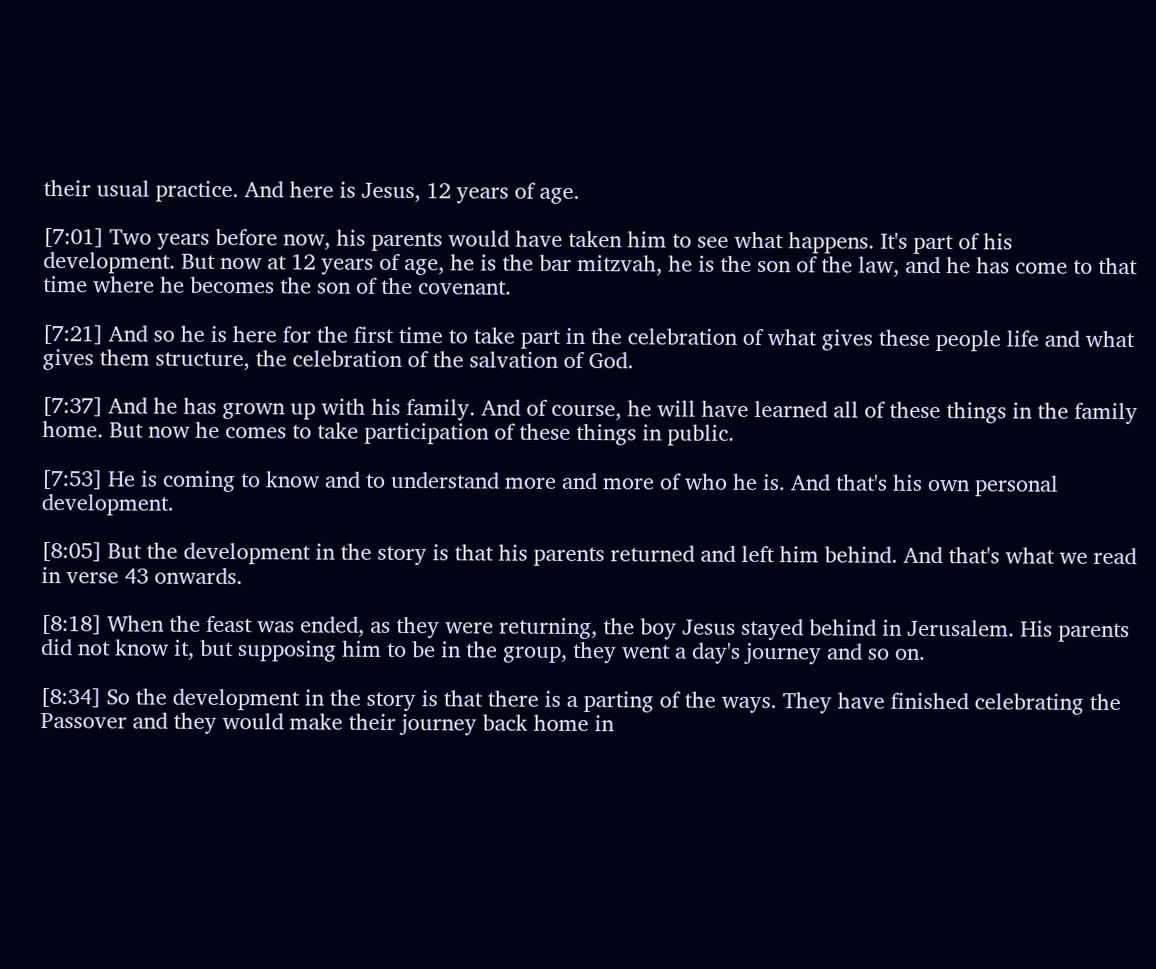their usual practice. And here is Jesus, 12 years of age.

[7:01] Two years before now, his parents would have taken him to see what happens. It's part of his development. But now at 12 years of age, he is the bar mitzvah, he is the son of the law, and he has come to that time where he becomes the son of the covenant.

[7:21] And so he is here for the first time to take part in the celebration of what gives these people life and what gives them structure, the celebration of the salvation of God.

[7:37] And he has grown up with his family. And of course, he will have learned all of these things in the family home. But now he comes to take participation of these things in public.

[7:53] He is coming to know and to understand more and more of who he is. And that's his own personal development.

[8:05] But the development in the story is that his parents returned and left him behind. And that's what we read in verse 43 onwards.

[8:18] When the feast was ended, as they were returning, the boy Jesus stayed behind in Jerusalem. His parents did not know it, but supposing him to be in the group, they went a day's journey and so on.

[8:34] So the development in the story is that there is a parting of the ways. They have finished celebrating the Passover and they would make their journey back home in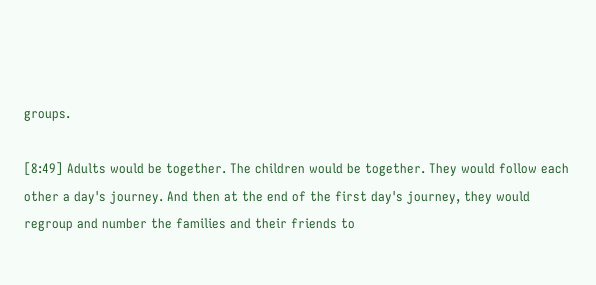groups.

[8:49] Adults would be together. The children would be together. They would follow each other a day's journey. And then at the end of the first day's journey, they would regroup and number the families and their friends to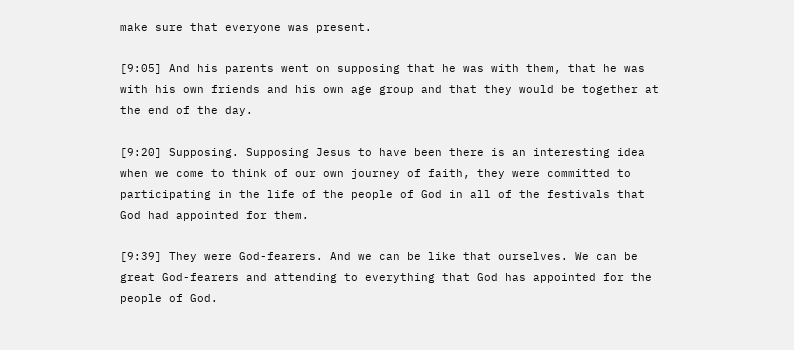make sure that everyone was present.

[9:05] And his parents went on supposing that he was with them, that he was with his own friends and his own age group and that they would be together at the end of the day.

[9:20] Supposing. Supposing Jesus to have been there is an interesting idea when we come to think of our own journey of faith, they were committed to participating in the life of the people of God in all of the festivals that God had appointed for them.

[9:39] They were God-fearers. And we can be like that ourselves. We can be great God-fearers and attending to everything that God has appointed for the people of God.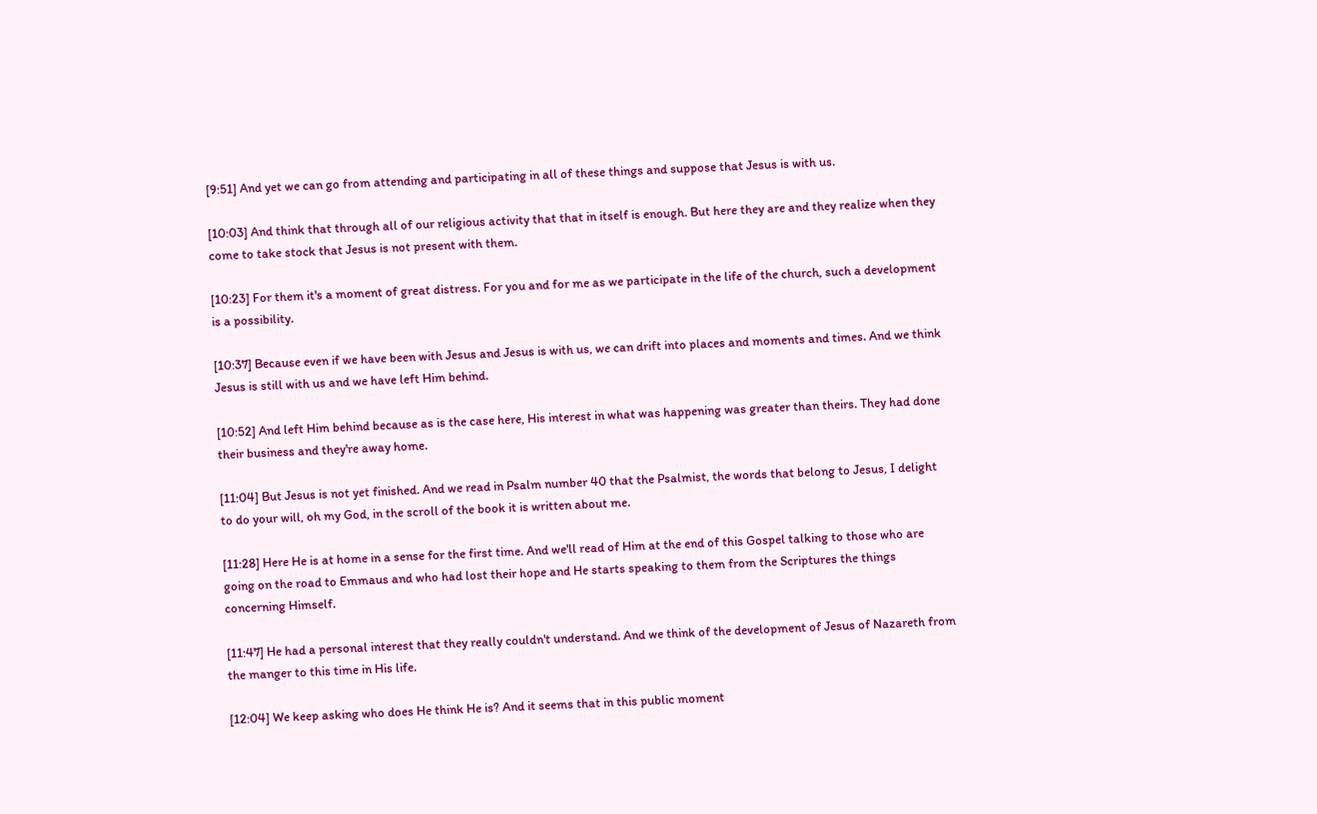[9:51] And yet we can go from attending and participating in all of these things and suppose that Jesus is with us.

[10:03] And think that through all of our religious activity that that in itself is enough. But here they are and they realize when they come to take stock that Jesus is not present with them.

[10:23] For them it's a moment of great distress. For you and for me as we participate in the life of the church, such a development is a possibility.

[10:37] Because even if we have been with Jesus and Jesus is with us, we can drift into places and moments and times. And we think Jesus is still with us and we have left Him behind.

[10:52] And left Him behind because as is the case here, His interest in what was happening was greater than theirs. They had done their business and they're away home.

[11:04] But Jesus is not yet finished. And we read in Psalm number 40 that the Psalmist, the words that belong to Jesus, I delight to do your will, oh my God, in the scroll of the book it is written about me.

[11:28] Here He is at home in a sense for the first time. And we'll read of Him at the end of this Gospel talking to those who are going on the road to Emmaus and who had lost their hope and He starts speaking to them from the Scriptures the things concerning Himself.

[11:47] He had a personal interest that they really couldn't understand. And we think of the development of Jesus of Nazareth from the manger to this time in His life.

[12:04] We keep asking who does He think He is? And it seems that in this public moment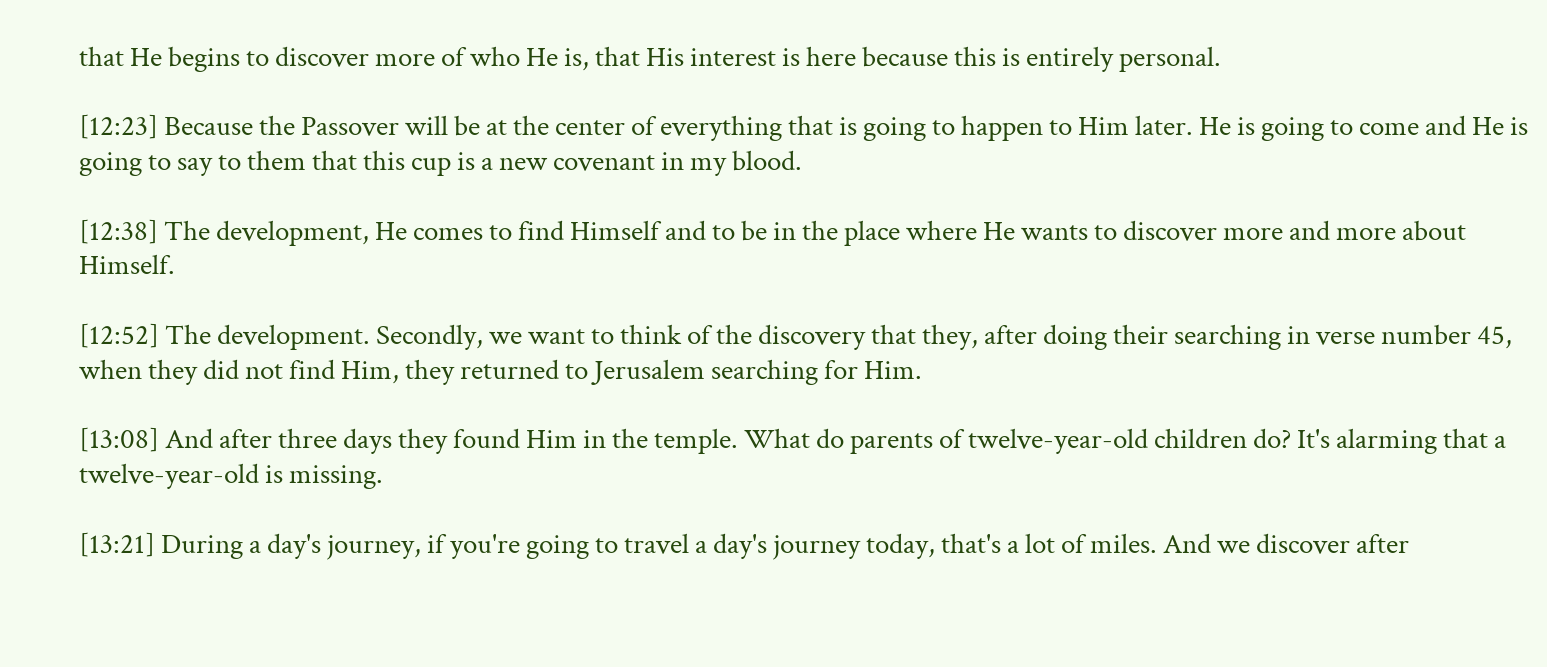that He begins to discover more of who He is, that His interest is here because this is entirely personal.

[12:23] Because the Passover will be at the center of everything that is going to happen to Him later. He is going to come and He is going to say to them that this cup is a new covenant in my blood.

[12:38] The development, He comes to find Himself and to be in the place where He wants to discover more and more about Himself.

[12:52] The development. Secondly, we want to think of the discovery that they, after doing their searching in verse number 45, when they did not find Him, they returned to Jerusalem searching for Him.

[13:08] And after three days they found Him in the temple. What do parents of twelve-year-old children do? It's alarming that a twelve-year-old is missing.

[13:21] During a day's journey, if you're going to travel a day's journey today, that's a lot of miles. And we discover after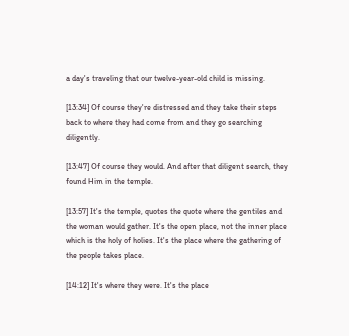a day's traveling that our twelve-year-old child is missing.

[13:34] Of course they're distressed and they take their steps back to where they had come from and they go searching diligently.

[13:47] Of course they would. And after that diligent search, they found Him in the temple.

[13:57] It's the temple, quotes the quote where the gentiles and the woman would gather. It's the open place, not the inner place which is the holy of holies. It's the place where the gathering of the people takes place.

[14:12] It's where they were. It's the place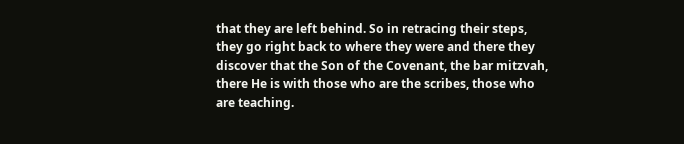that they are left behind. So in retracing their steps, they go right back to where they were and there they discover that the Son of the Covenant, the bar mitzvah, there He is with those who are the scribes, those who are teaching.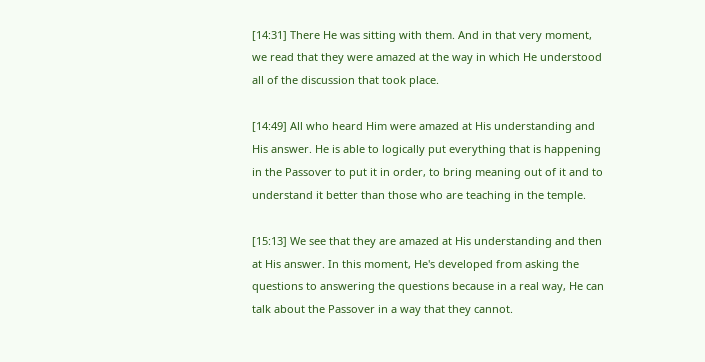[14:31] There He was sitting with them. And in that very moment, we read that they were amazed at the way in which He understood all of the discussion that took place.

[14:49] All who heard Him were amazed at His understanding and His answer. He is able to logically put everything that is happening in the Passover to put it in order, to bring meaning out of it and to understand it better than those who are teaching in the temple.

[15:13] We see that they are amazed at His understanding and then at His answer. In this moment, He's developed from asking the questions to answering the questions because in a real way, He can talk about the Passover in a way that they cannot.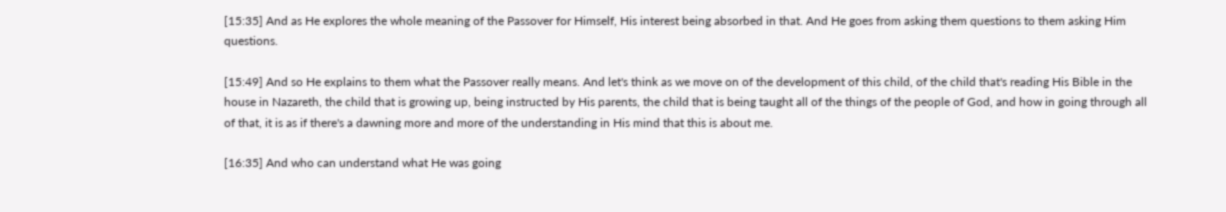[15:35] And as He explores the whole meaning of the Passover for Himself, His interest being absorbed in that. And He goes from asking them questions to them asking Him questions.

[15:49] And so He explains to them what the Passover really means. And let's think as we move on of the development of this child, of the child that's reading His Bible in the house in Nazareth, the child that is growing up, being instructed by His parents, the child that is being taught all of the things of the people of God, and how in going through all of that, it is as if there's a dawning more and more of the understanding in His mind that this is about me.

[16:35] And who can understand what He was going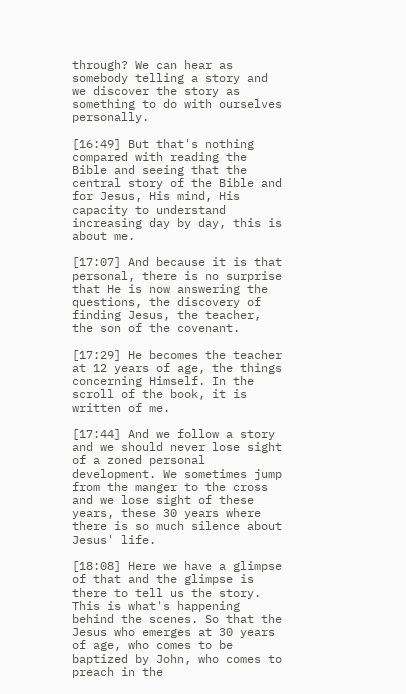through? We can hear as somebody telling a story and we discover the story as something to do with ourselves personally.

[16:49] But that's nothing compared with reading the Bible and seeing that the central story of the Bible and for Jesus, His mind, His capacity to understand increasing day by day, this is about me.

[17:07] And because it is that personal, there is no surprise that He is now answering the questions, the discovery of finding Jesus, the teacher, the son of the covenant.

[17:29] He becomes the teacher at 12 years of age, the things concerning Himself. In the scroll of the book, it is written of me.

[17:44] And we follow a story and we should never lose sight of a zoned personal development. We sometimes jump from the manger to the cross and we lose sight of these years, these 30 years where there is so much silence about Jesus' life.

[18:08] Here we have a glimpse of that and the glimpse is there to tell us the story. This is what's happening behind the scenes. So that the Jesus who emerges at 30 years of age, who comes to be baptized by John, who comes to preach in the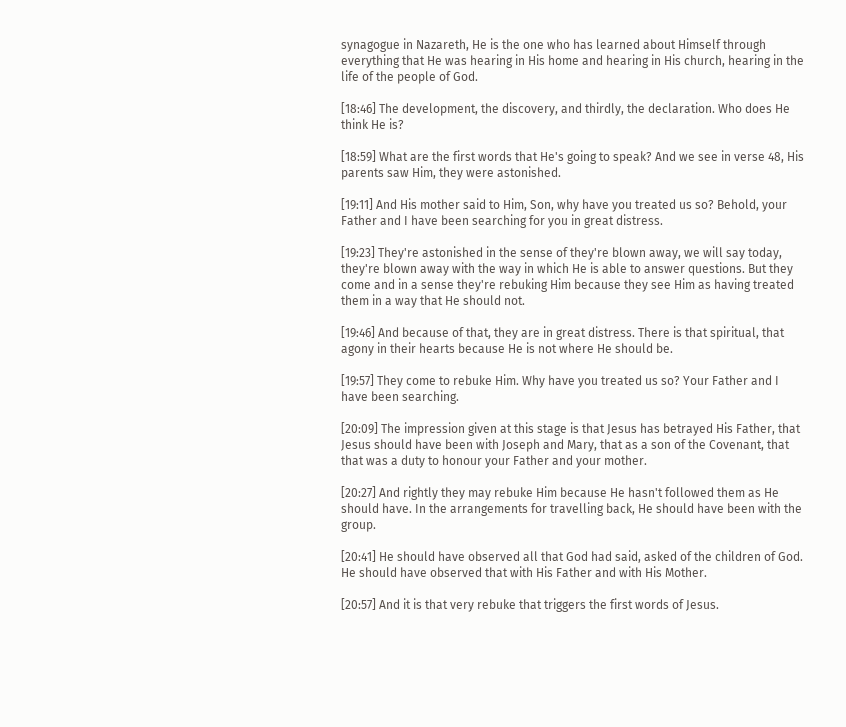synagogue in Nazareth, He is the one who has learned about Himself through everything that He was hearing in His home and hearing in His church, hearing in the life of the people of God.

[18:46] The development, the discovery, and thirdly, the declaration. Who does He think He is?

[18:59] What are the first words that He's going to speak? And we see in verse 48, His parents saw Him, they were astonished.

[19:11] And His mother said to Him, Son, why have you treated us so? Behold, your Father and I have been searching for you in great distress.

[19:23] They're astonished in the sense of they're blown away, we will say today, they're blown away with the way in which He is able to answer questions. But they come and in a sense they're rebuking Him because they see Him as having treated them in a way that He should not.

[19:46] And because of that, they are in great distress. There is that spiritual, that agony in their hearts because He is not where He should be.

[19:57] They come to rebuke Him. Why have you treated us so? Your Father and I have been searching.

[20:09] The impression given at this stage is that Jesus has betrayed His Father, that Jesus should have been with Joseph and Mary, that as a son of the Covenant, that that was a duty to honour your Father and your mother.

[20:27] And rightly they may rebuke Him because He hasn't followed them as He should have. In the arrangements for travelling back, He should have been with the group.

[20:41] He should have observed all that God had said, asked of the children of God. He should have observed that with His Father and with His Mother.

[20:57] And it is that very rebuke that triggers the first words of Jesus.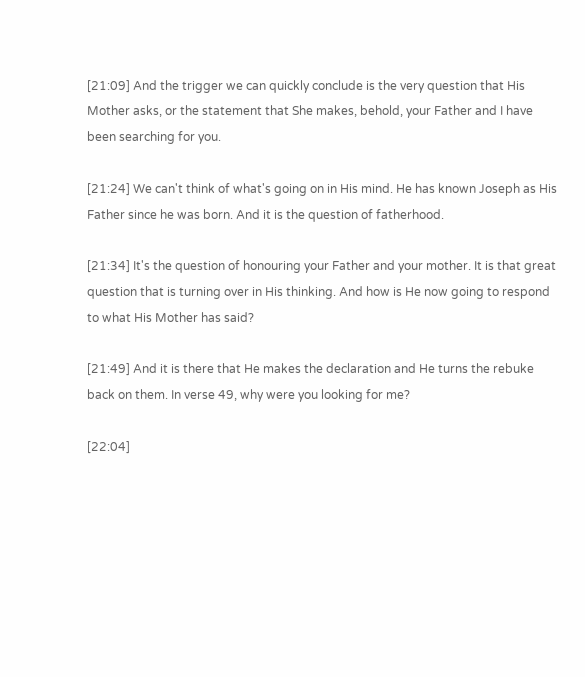[21:09] And the trigger we can quickly conclude is the very question that His Mother asks, or the statement that She makes, behold, your Father and I have been searching for you.

[21:24] We can't think of what's going on in His mind. He has known Joseph as His Father since he was born. And it is the question of fatherhood.

[21:34] It's the question of honouring your Father and your mother. It is that great question that is turning over in His thinking. And how is He now going to respond to what His Mother has said?

[21:49] And it is there that He makes the declaration and He turns the rebuke back on them. In verse 49, why were you looking for me?

[22:04]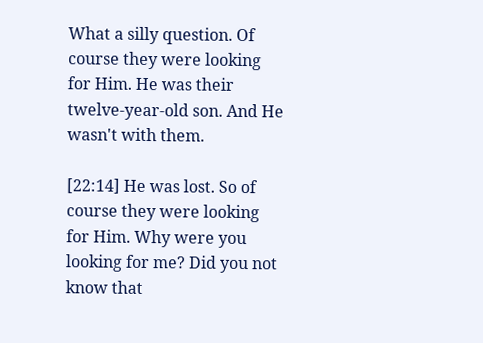What a silly question. Of course they were looking for Him. He was their twelve-year-old son. And He wasn't with them.

[22:14] He was lost. So of course they were looking for Him. Why were you looking for me? Did you not know that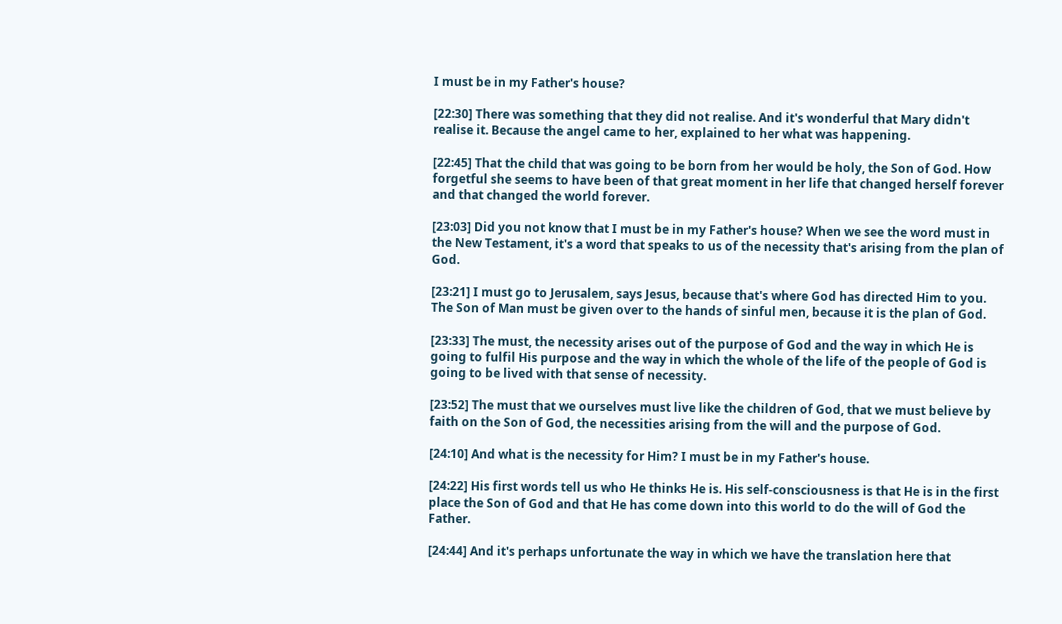I must be in my Father's house?

[22:30] There was something that they did not realise. And it's wonderful that Mary didn't realise it. Because the angel came to her, explained to her what was happening.

[22:45] That the child that was going to be born from her would be holy, the Son of God. How forgetful she seems to have been of that great moment in her life that changed herself forever and that changed the world forever.

[23:03] Did you not know that I must be in my Father's house? When we see the word must in the New Testament, it's a word that speaks to us of the necessity that's arising from the plan of God.

[23:21] I must go to Jerusalem, says Jesus, because that's where God has directed Him to you. The Son of Man must be given over to the hands of sinful men, because it is the plan of God.

[23:33] The must, the necessity arises out of the purpose of God and the way in which He is going to fulfil His purpose and the way in which the whole of the life of the people of God is going to be lived with that sense of necessity.

[23:52] The must that we ourselves must live like the children of God, that we must believe by faith on the Son of God, the necessities arising from the will and the purpose of God.

[24:10] And what is the necessity for Him? I must be in my Father's house.

[24:22] His first words tell us who He thinks He is. His self-consciousness is that He is in the first place the Son of God and that He has come down into this world to do the will of God the Father.

[24:44] And it's perhaps unfortunate the way in which we have the translation here that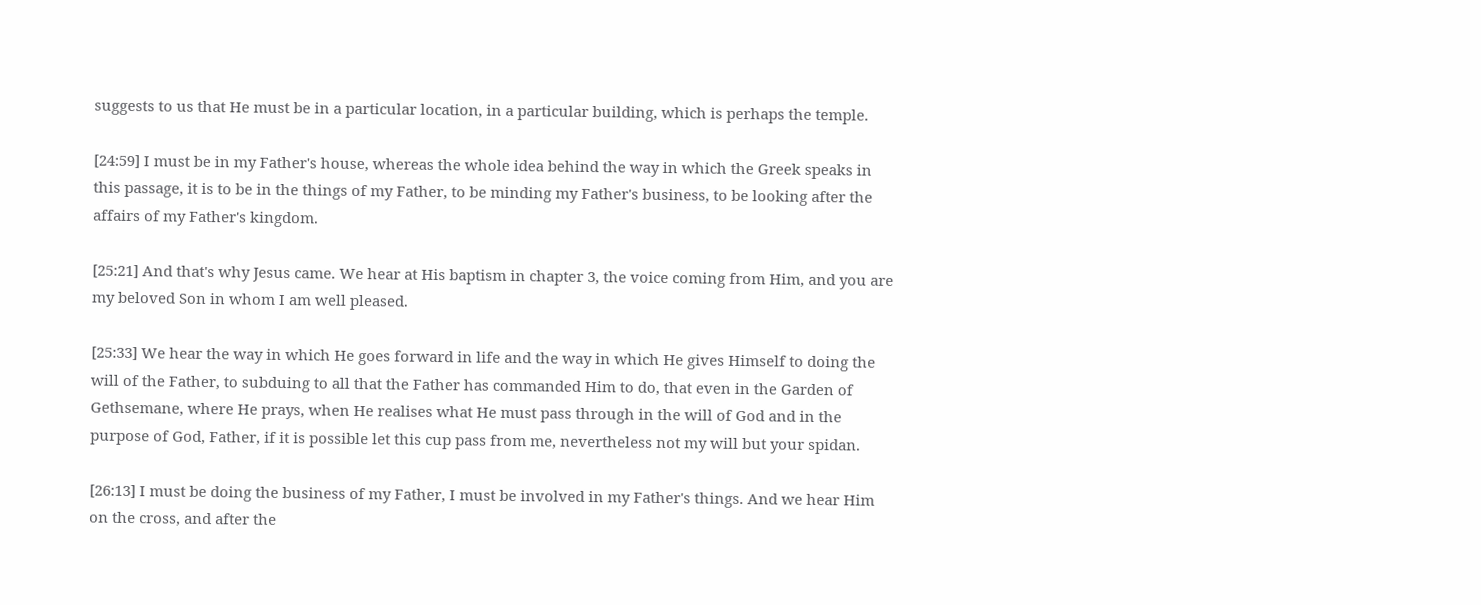suggests to us that He must be in a particular location, in a particular building, which is perhaps the temple.

[24:59] I must be in my Father's house, whereas the whole idea behind the way in which the Greek speaks in this passage, it is to be in the things of my Father, to be minding my Father's business, to be looking after the affairs of my Father's kingdom.

[25:21] And that's why Jesus came. We hear at His baptism in chapter 3, the voice coming from Him, and you are my beloved Son in whom I am well pleased.

[25:33] We hear the way in which He goes forward in life and the way in which He gives Himself to doing the will of the Father, to subduing to all that the Father has commanded Him to do, that even in the Garden of Gethsemane, where He prays, when He realises what He must pass through in the will of God and in the purpose of God, Father, if it is possible let this cup pass from me, nevertheless not my will but your spidan.

[26:13] I must be doing the business of my Father, I must be involved in my Father's things. And we hear Him on the cross, and after the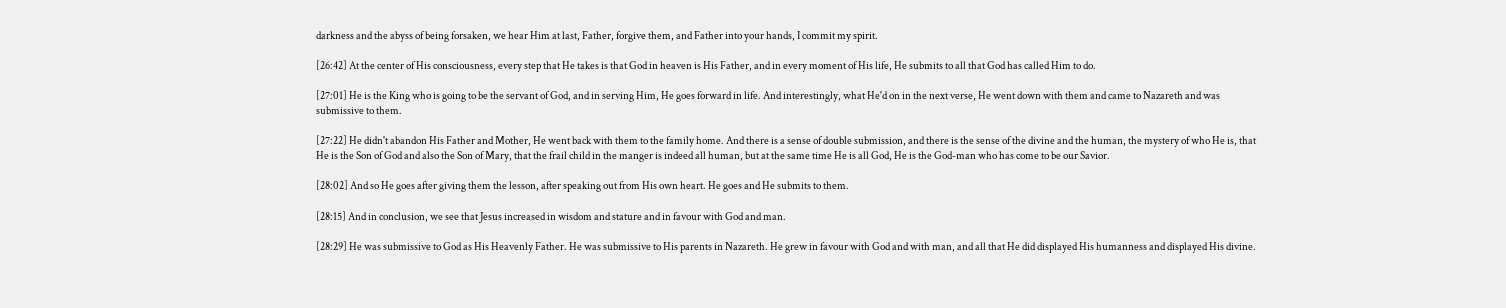darkness and the abyss of being forsaken, we hear Him at last, Father, forgive them, and Father into your hands, I commit my spirit.

[26:42] At the center of His consciousness, every step that He takes is that God in heaven is His Father, and in every moment of His life, He submits to all that God has called Him to do.

[27:01] He is the King who is going to be the servant of God, and in serving Him, He goes forward in life. And interestingly, what He'd on in the next verse, He went down with them and came to Nazareth and was submissive to them.

[27:22] He didn't abandon His Father and Mother, He went back with them to the family home. And there is a sense of double submission, and there is the sense of the divine and the human, the mystery of who He is, that He is the Son of God and also the Son of Mary, that the frail child in the manger is indeed all human, but at the same time He is all God, He is the God-man who has come to be our Savior.

[28:02] And so He goes after giving them the lesson, after speaking out from His own heart. He goes and He submits to them.

[28:15] And in conclusion, we see that Jesus increased in wisdom and stature and in favour with God and man.

[28:29] He was submissive to God as His Heavenly Father. He was submissive to His parents in Nazareth. He grew in favour with God and with man, and all that He did displayed His humanness and displayed His divine.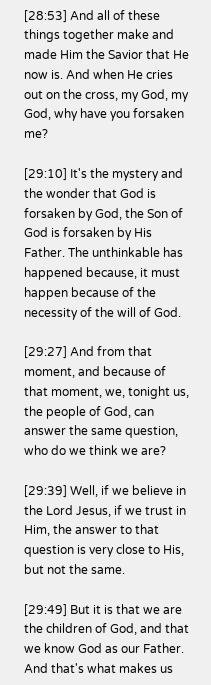[28:53] And all of these things together make and made Him the Savior that He now is. And when He cries out on the cross, my God, my God, why have you forsaken me?

[29:10] It's the mystery and the wonder that God is forsaken by God, the Son of God is forsaken by His Father. The unthinkable has happened because, it must happen because of the necessity of the will of God.

[29:27] And from that moment, and because of that moment, we, tonight us, the people of God, can answer the same question, who do we think we are?

[29:39] Well, if we believe in the Lord Jesus, if we trust in Him, the answer to that question is very close to His, but not the same.

[29:49] But it is that we are the children of God, and that we know God as our Father. And that's what makes us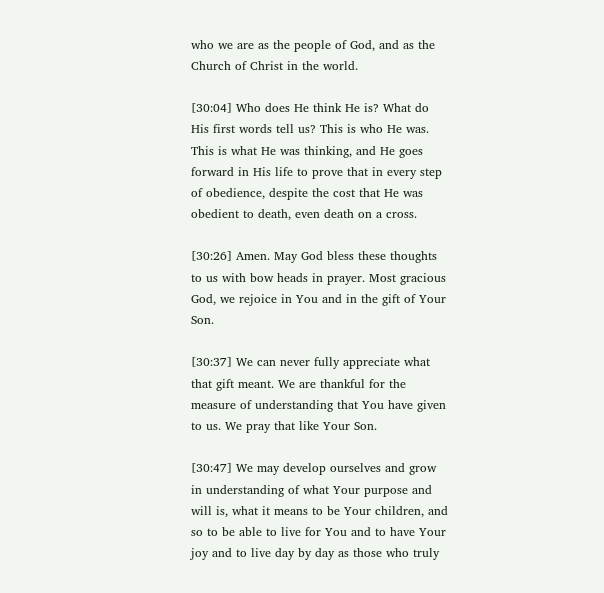who we are as the people of God, and as the Church of Christ in the world.

[30:04] Who does He think He is? What do His first words tell us? This is who He was. This is what He was thinking, and He goes forward in His life to prove that in every step of obedience, despite the cost that He was obedient to death, even death on a cross.

[30:26] Amen. May God bless these thoughts to us with bow heads in prayer. Most gracious God, we rejoice in You and in the gift of Your Son.

[30:37] We can never fully appreciate what that gift meant. We are thankful for the measure of understanding that You have given to us. We pray that like Your Son.

[30:47] We may develop ourselves and grow in understanding of what Your purpose and will is, what it means to be Your children, and so to be able to live for You and to have Your joy and to live day by day as those who truly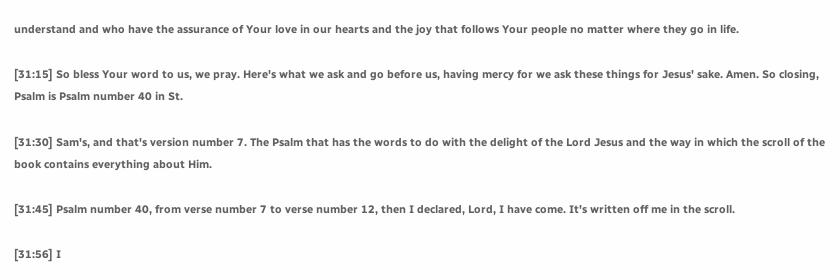understand and who have the assurance of Your love in our hearts and the joy that follows Your people no matter where they go in life.

[31:15] So bless Your word to us, we pray. Here's what we ask and go before us, having mercy for we ask these things for Jesus' sake. Amen. So closing, Psalm is Psalm number 40 in St.

[31:30] Sam's, and that's version number 7. The Psalm that has the words to do with the delight of the Lord Jesus and the way in which the scroll of the book contains everything about Him.

[31:45] Psalm number 40, from verse number 7 to verse number 12, then I declared, Lord, I have come. It's written off me in the scroll.

[31:56] I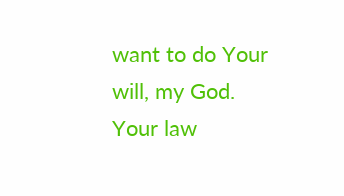want to do Your will, my God. Your law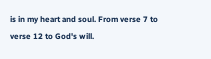is in my heart and soul. From verse 7 to verse 12 to God's will.